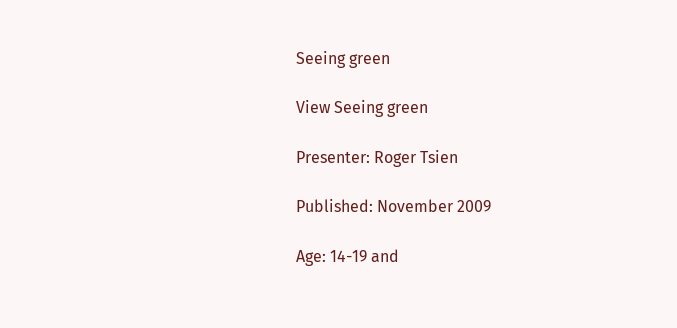Seeing green

View Seeing green

Presenter: Roger Tsien

Published: November 2009

Age: 14-19 and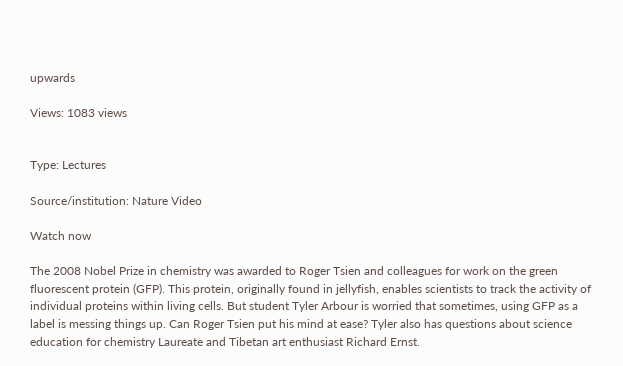upwards

Views: 1083 views


Type: Lectures

Source/institution: Nature Video

Watch now

The 2008 Nobel Prize in chemistry was awarded to Roger Tsien and colleagues for work on the green fluorescent protein (GFP). This protein, originally found in jellyfish, enables scientists to track the activity of individual proteins within living cells. But student Tyler Arbour is worried that sometimes, using GFP as a label is messing things up. Can Roger Tsien put his mind at ease? Tyler also has questions about science education for chemistry Laureate and Tibetan art enthusiast Richard Ernst.